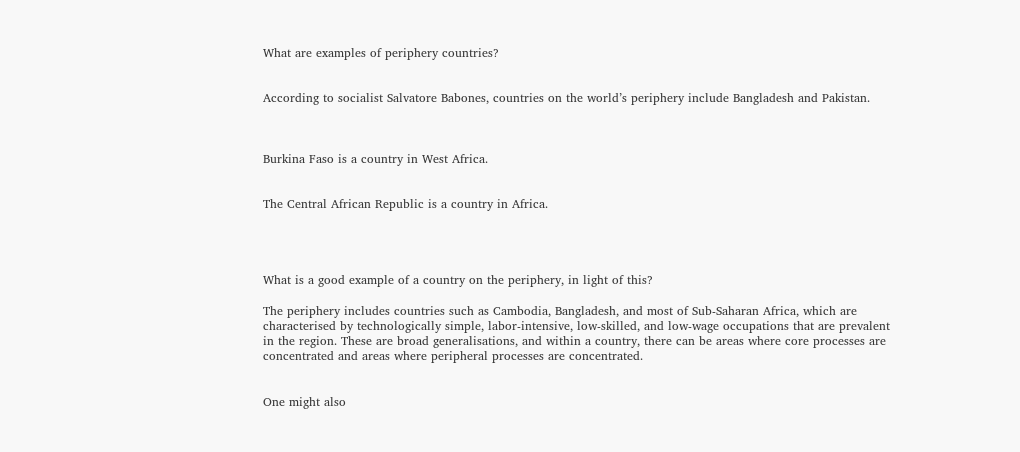What are examples of periphery countries?


According to socialist Salvatore Babones, countries on the world’s periphery include Bangladesh and Pakistan.



Burkina Faso is a country in West Africa.


The Central African Republic is a country in Africa.




What is a good example of a country on the periphery, in light of this?

The periphery includes countries such as Cambodia, Bangladesh, and most of Sub-Saharan Africa, which are characterised by technologically simple, labor-intensive, low-skilled, and low-wage occupations that are prevalent in the region. These are broad generalisations, and within a country, there can be areas where core processes are concentrated and areas where peripheral processes are concentrated.


One might also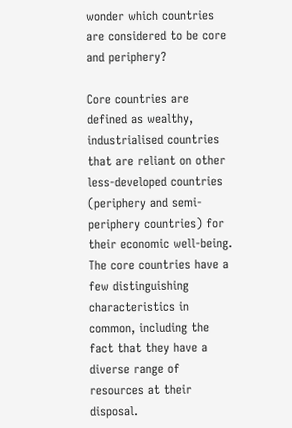wonder which countries are considered to be core and periphery?

Core countries are defined as wealthy, industrialised countries that are reliant on other less-developed countries (periphery and semi-periphery countries) for their economic well-being. The core countries have a few distinguishing characteristics in common, including the fact that they have a diverse range of resources at their disposal.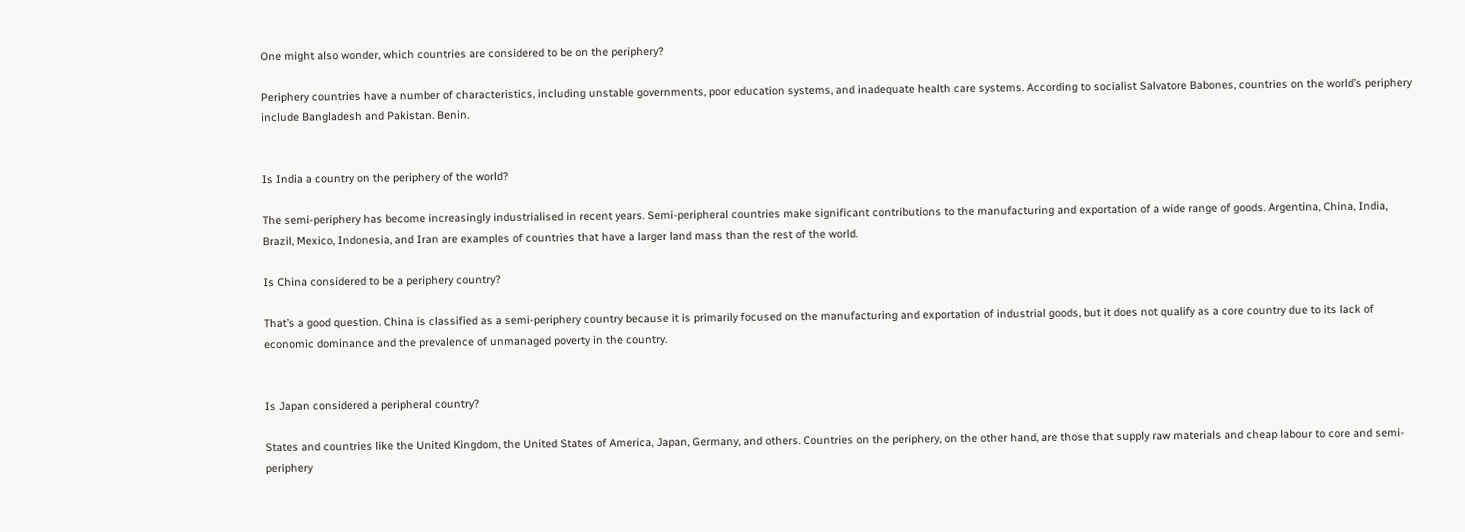One might also wonder, which countries are considered to be on the periphery?

Periphery countries have a number of characteristics, including unstable governments, poor education systems, and inadequate health care systems. According to socialist Salvatore Babones, countries on the world’s periphery include Bangladesh and Pakistan. Benin.


Is India a country on the periphery of the world?

The semi-periphery has become increasingly industrialised in recent years. Semi-peripheral countries make significant contributions to the manufacturing and exportation of a wide range of goods. Argentina, China, India, Brazil, Mexico, Indonesia, and Iran are examples of countries that have a larger land mass than the rest of the world.

Is China considered to be a periphery country?

That’s a good question. China is classified as a semi-periphery country because it is primarily focused on the manufacturing and exportation of industrial goods, but it does not qualify as a core country due to its lack of economic dominance and the prevalence of unmanaged poverty in the country.


Is Japan considered a peripheral country?

States and countries like the United Kingdom, the United States of America, Japan, Germany, and others. Countries on the periphery, on the other hand, are those that supply raw materials and cheap labour to core and semi-periphery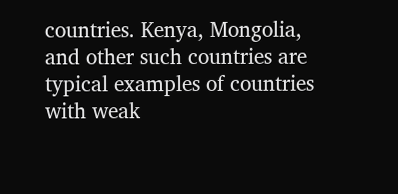countries. Kenya, Mongolia, and other such countries are typical examples of countries with weak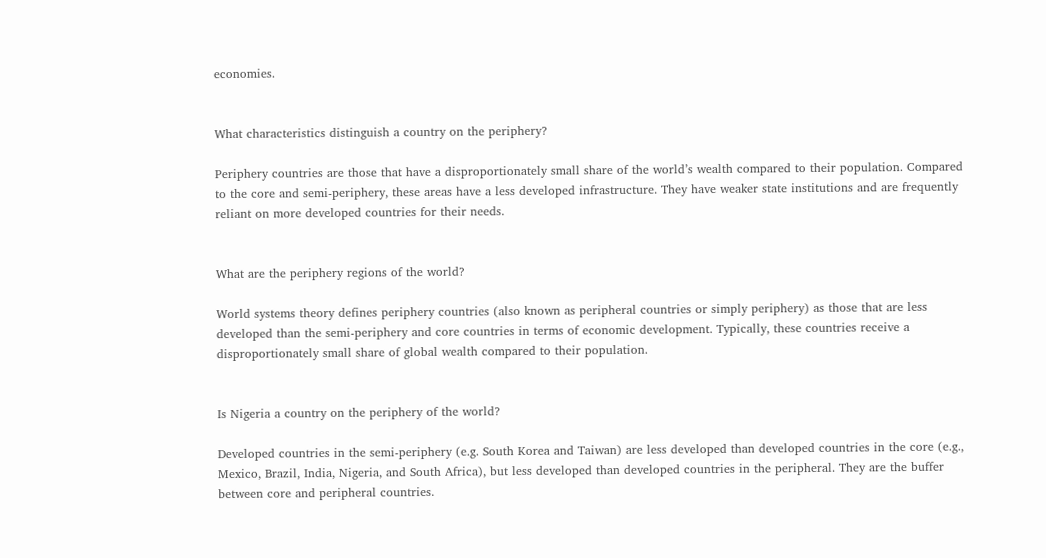economies.


What characteristics distinguish a country on the periphery?

Periphery countries are those that have a disproportionately small share of the world’s wealth compared to their population. Compared to the core and semi-periphery, these areas have a less developed infrastructure. They have weaker state institutions and are frequently reliant on more developed countries for their needs.


What are the periphery regions of the world?

World systems theory defines periphery countries (also known as peripheral countries or simply periphery) as those that are less developed than the semi-periphery and core countries in terms of economic development. Typically, these countries receive a disproportionately small share of global wealth compared to their population.


Is Nigeria a country on the periphery of the world?

Developed countries in the semi-periphery (e.g. South Korea and Taiwan) are less developed than developed countries in the core (e.g., Mexico, Brazil, India, Nigeria, and South Africa), but less developed than developed countries in the peripheral. They are the buffer between core and peripheral countries.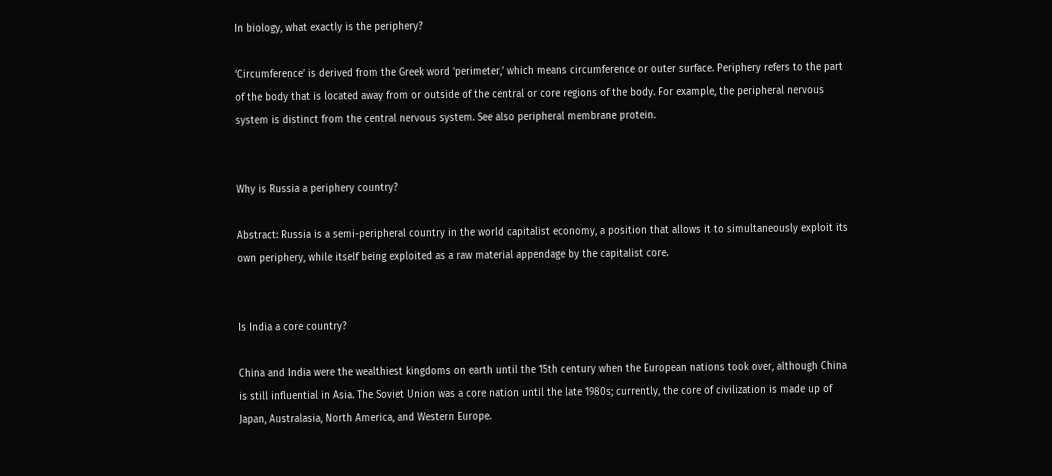In biology, what exactly is the periphery?

‘Circumference’ is derived from the Greek word ‘perimeter,’ which means circumference or outer surface. Periphery refers to the part of the body that is located away from or outside of the central or core regions of the body. For example, the peripheral nervous system is distinct from the central nervous system. See also peripheral membrane protein.


Why is Russia a periphery country?

Abstract: Russia is a semi-peripheral country in the world capitalist economy, a position that allows it to simultaneously exploit its own periphery, while itself being exploited as a raw material appendage by the capitalist core.


Is India a core country?

China and India were the wealthiest kingdoms on earth until the 15th century when the European nations took over, although China is still influential in Asia. The Soviet Union was a core nation until the late 1980s; currently, the core of civilization is made up of Japan, Australasia, North America, and Western Europe.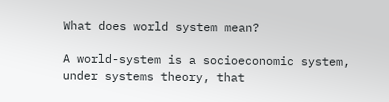What does world system mean?

A world-system is a socioeconomic system, under systems theory, that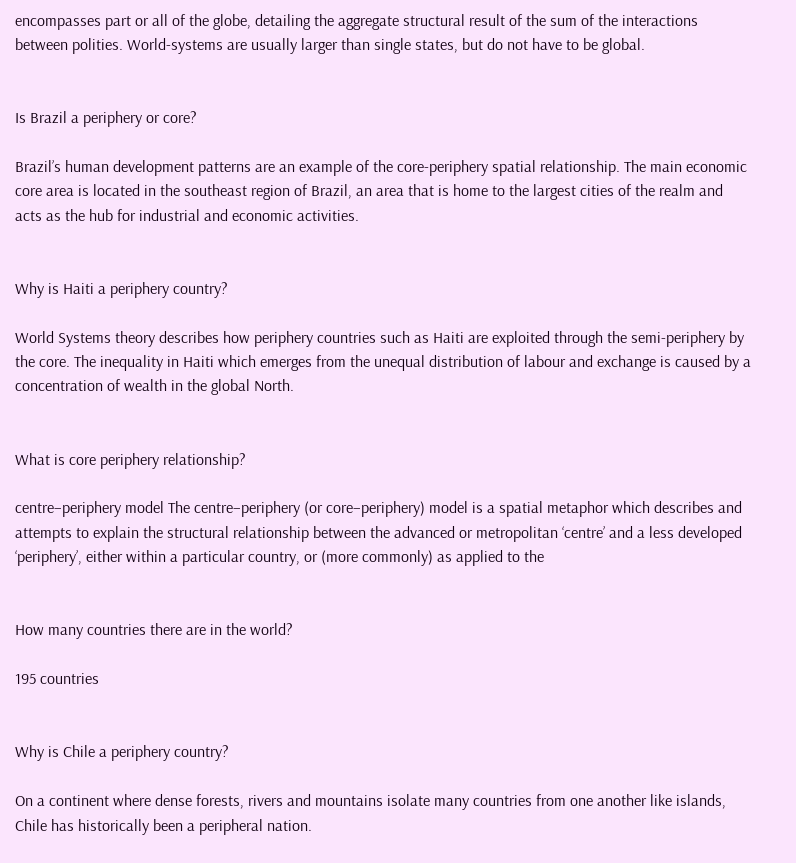encompasses part or all of the globe, detailing the aggregate structural result of the sum of the interactions between polities. World-systems are usually larger than single states, but do not have to be global.


Is Brazil a periphery or core?

Brazil’s human development patterns are an example of the core-periphery spatial relationship. The main economic core area is located in the southeast region of Brazil, an area that is home to the largest cities of the realm and acts as the hub for industrial and economic activities.


Why is Haiti a periphery country?

World Systems theory describes how periphery countries such as Haiti are exploited through the semi-periphery by the core. The inequality in Haiti which emerges from the unequal distribution of labour and exchange is caused by a concentration of wealth in the global North.


What is core periphery relationship?

centre–periphery model The centre–periphery (or core–periphery) model is a spatial metaphor which describes and attempts to explain the structural relationship between the advanced or metropolitan ‘centre’ and a less developed ‘periphery’, either within a particular country, or (more commonly) as applied to the


How many countries there are in the world?

195 countries


Why is Chile a periphery country?

On a continent where dense forests, rivers and mountains isolate many countries from one another like islands, Chile has historically been a peripheral nation.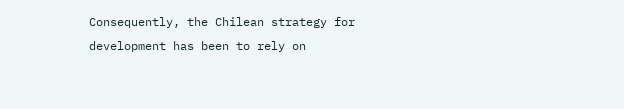Consequently, the Chilean strategy for development has been to rely on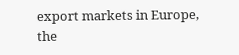export markets in Europe, the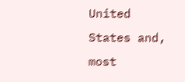United States and, most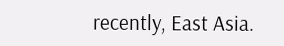recently, East Asia.